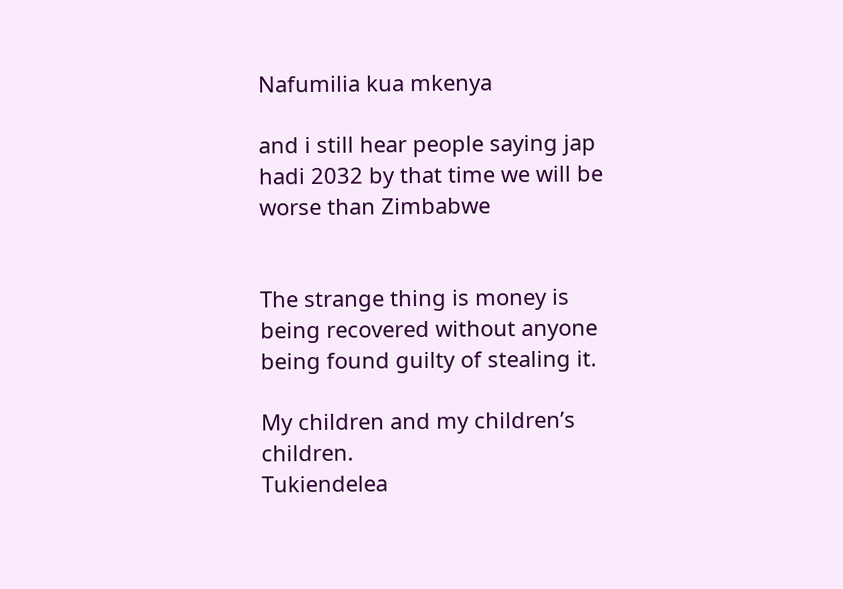Nafumilia kua mkenya

and i still hear people saying jap hadi 2032 by that time we will be worse than Zimbabwe


The strange thing is money is being recovered without anyone being found guilty of stealing it.

My children and my children’s children.
Tukiendelea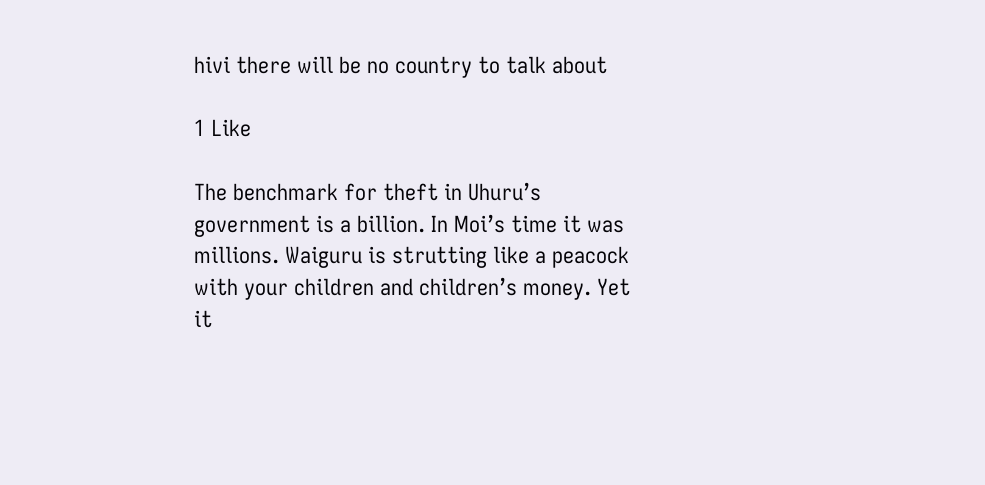hivi there will be no country to talk about

1 Like

The benchmark for theft in Uhuru’s government is a billion. In Moi’s time it was millions. Waiguru is strutting like a peacock with your children and children’s money. Yet it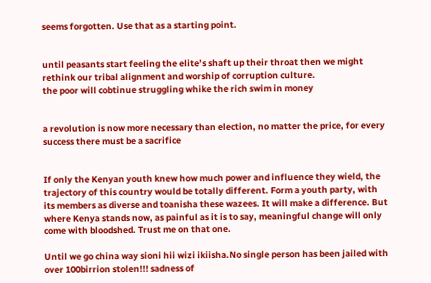seems forgotten. Use that as a starting point.


until peasants start feeling the elite’s shaft up their throat then we might rethink our tribal alignment and worship of corruption culture.
the poor will cobtinue struggling whike the rich swim in money


a revolution is now more necessary than election, no matter the price, for every success there must be a sacrifice


If only the Kenyan youth knew how much power and influence they wield, the trajectory of this country would be totally different. Form a youth party, with its members as diverse and toanisha these wazees. It will make a difference. But where Kenya stands now, as painful as it is to say, meaningful change will only come with bloodshed. Trust me on that one.

Until we go china way sioni hii wizi ikiisha.No single person has been jailed with over 100birrion stolen!!! sadness of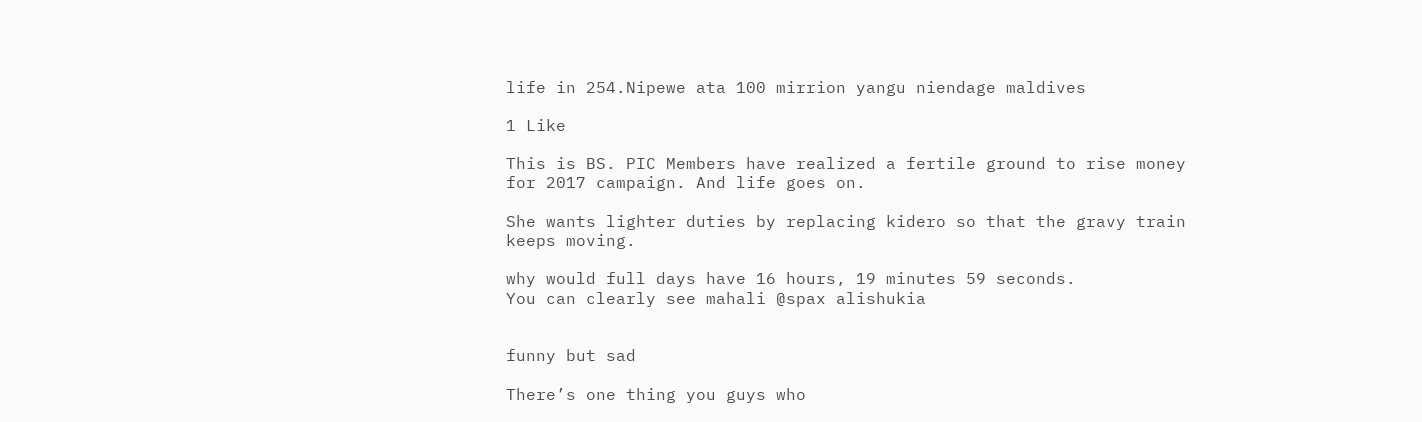life in 254.Nipewe ata 100 mirrion yangu niendage maldives

1 Like

This is BS. PIC Members have realized a fertile ground to rise money for 2017 campaign. And life goes on.

She wants lighter duties by replacing kidero so that the gravy train keeps moving.

why would full days have 16 hours, 19 minutes 59 seconds.
You can clearly see mahali @spax alishukia


funny but sad

There’s one thing you guys who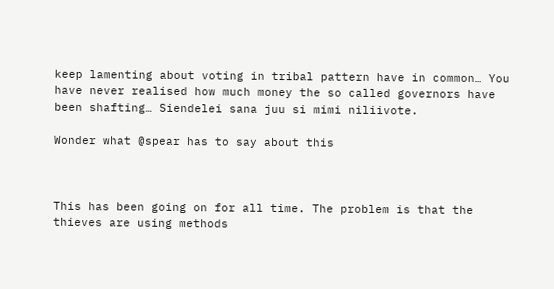keep lamenting about voting in tribal pattern have in common… You have never realised how much money the so called governors have been shafting… Siendelei sana juu si mimi niliivote.

Wonder what @spear has to say about this



This has been going on for all time. The problem is that the thieves are using methods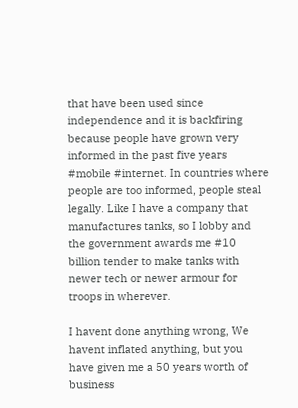that have been used since independence and it is backfiring because people have grown very informed in the past five years #mobile #internet. In countries where people are too informed, people steal legally. Like I have a company that manufactures tanks, so I lobby and the government awards me #10 billion tender to make tanks with newer tech or newer armour for troops in wherever.

I havent done anything wrong, We havent inflated anything, but you have given me a 50 years worth of business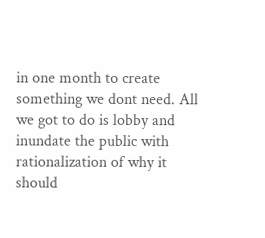in one month to create something we dont need. All we got to do is lobby and inundate the public with rationalization of why it should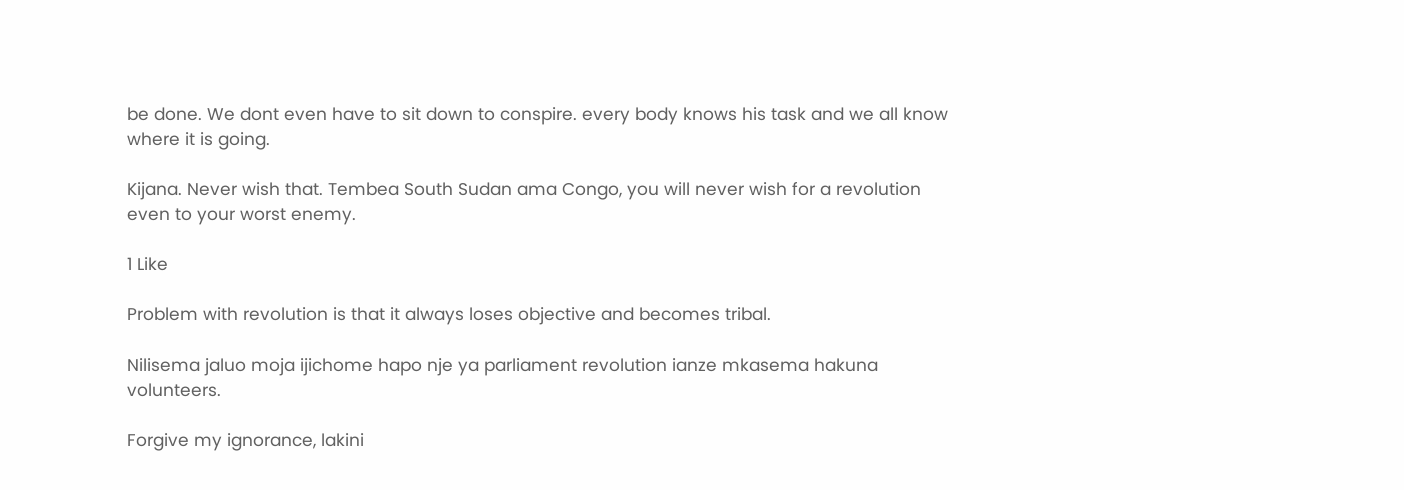be done. We dont even have to sit down to conspire. every body knows his task and we all know where it is going.

Kijana. Never wish that. Tembea South Sudan ama Congo, you will never wish for a revolution even to your worst enemy.

1 Like

Problem with revolution is that it always loses objective and becomes tribal.

Nilisema jaluo moja ijichome hapo nje ya parliament revolution ianze mkasema hakuna volunteers.

Forgive my ignorance, lakini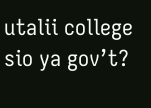utalii college sio ya gov’t?